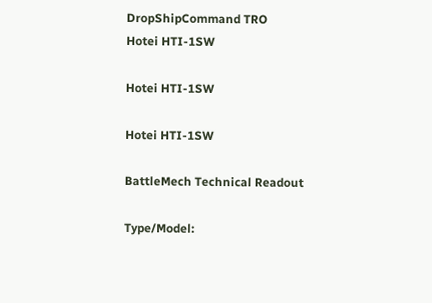DropShipCommand TRO
Hotei HTI-1SW

Hotei HTI-1SW

Hotei HTI-1SW

BattleMech Technical Readout

Type/Model: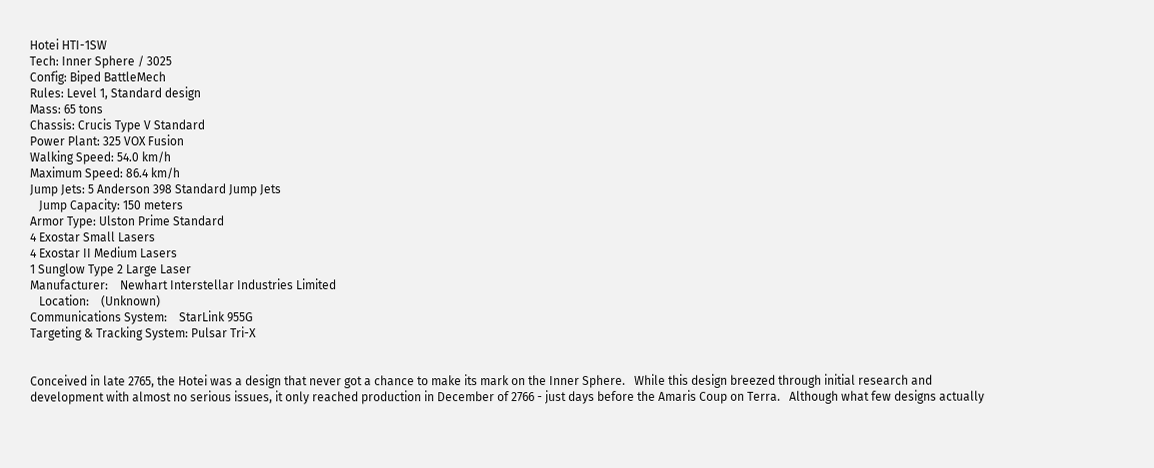Hotei HTI-1SW
Tech: Inner Sphere / 3025
Config: Biped BattleMech
Rules: Level 1, Standard design
Mass: 65 tons
Chassis: Crucis Type V Standard
Power Plant: 325 VOX Fusion
Walking Speed: 54.0 km/h
Maximum Speed: 86.4 km/h
Jump Jets: 5 Anderson 398 Standard Jump Jets
   Jump Capacity: 150 meters
Armor Type: Ulston Prime Standard
4 Exostar Small Lasers
4 Exostar II Medium Lasers
1 Sunglow Type 2 Large Laser
Manufacturer:    Newhart Interstellar Industries Limited
   Location:    (Unknown)
Communications System:    StarLink 955G
Targeting & Tracking System: Pulsar Tri-X


Conceived in late 2765, the Hotei was a design that never got a chance to make its mark on the Inner Sphere.   While this design breezed through initial research and development with almost no serious issues, it only reached production in December of 2766 - just days before the Amaris Coup on Terra.   Although what few designs actually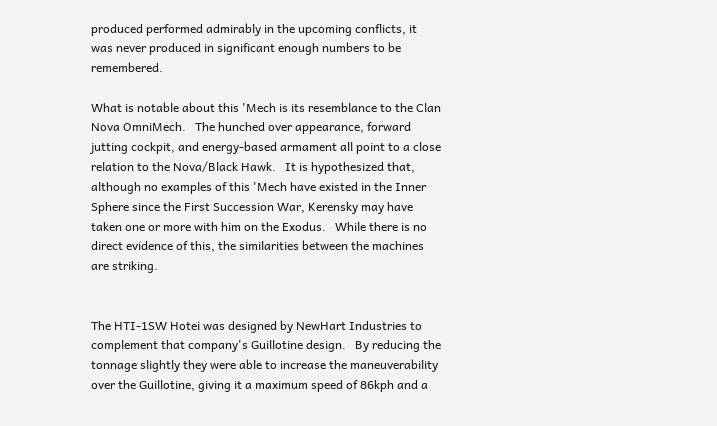produced performed admirably in the upcoming conflicts, it was never produced in significant enough numbers to be remembered.

What is notable about this 'Mech is its resemblance to the Clan Nova OmniMech.   The hunched over appearance, forward jutting cockpit, and energy-based armament all point to a close relation to the Nova/Black Hawk.   It is hypothesized that, although no examples of this 'Mech have existed in the Inner Sphere since the First Succession War, Kerensky may have taken one or more with him on the Exodus.   While there is no direct evidence of this, the similarities between the machines are striking.


The HTI-1SW Hotei was designed by NewHart Industries to complement that company's Guillotine design.   By reducing the tonnage slightly they were able to increase the maneuverability over the Guillotine, giving it a maximum speed of 86kph and a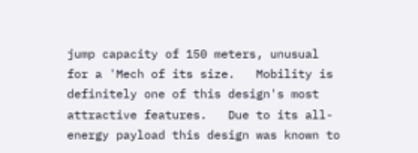jump capacity of 150 meters, unusual for a 'Mech of its size.   Mobility is definitely one of this design's most attractive features.   Due to its all-energy payload this design was known to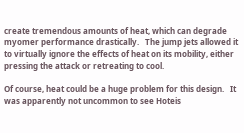create tremendous amounts of heat, which can degrade myomer performance drastically.   The jump jets allowed it to virtually ignore the effects of heat on its mobility, either pressing the attack or retreating to cool.

Of course, heat could be a huge problem for this design.   It was apparently not uncommon to see Hoteis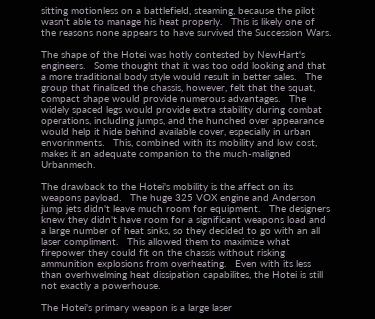sitting motionless on a battlefield, steaming, because the pilot wasn't able to manage his heat properly.   This is likely one of the reasons none appears to have survived the Succession Wars.

The shape of the Hotei was hotly contested by NewHart's engineers.   Some thought that it was too odd looking and that a more traditional body style would result in better sales.   The group that finalized the chassis, however, felt that the squat, compact shape would provide numerous advantages.   The widely spaced legs would provide extra stability during combat operations, including jumps, and the hunched over appearance would help it hide behind available cover, especially in urban envorinments.   This, combined with its mobility and low cost, makes it an adequate companion to the much-maligned Urbanmech.

The drawback to the Hotei's mobility is the affect on its weapons payload.   The huge 325 VOX engine and Anderson jump jets didn't leave much room for equipment.   The designers knew they didn't have room for a significant weapons load and a large number of heat sinks, so they decided to go with an all laser compliment.   This allowed them to maximize what firepower they could fit on the chassis without risking ammunition explosions from overheating.   Even with its less than overhwelming heat dissipation capabilites, the Hotei is still not exactly a powerhouse.

The Hotei's primary weapon is a large laser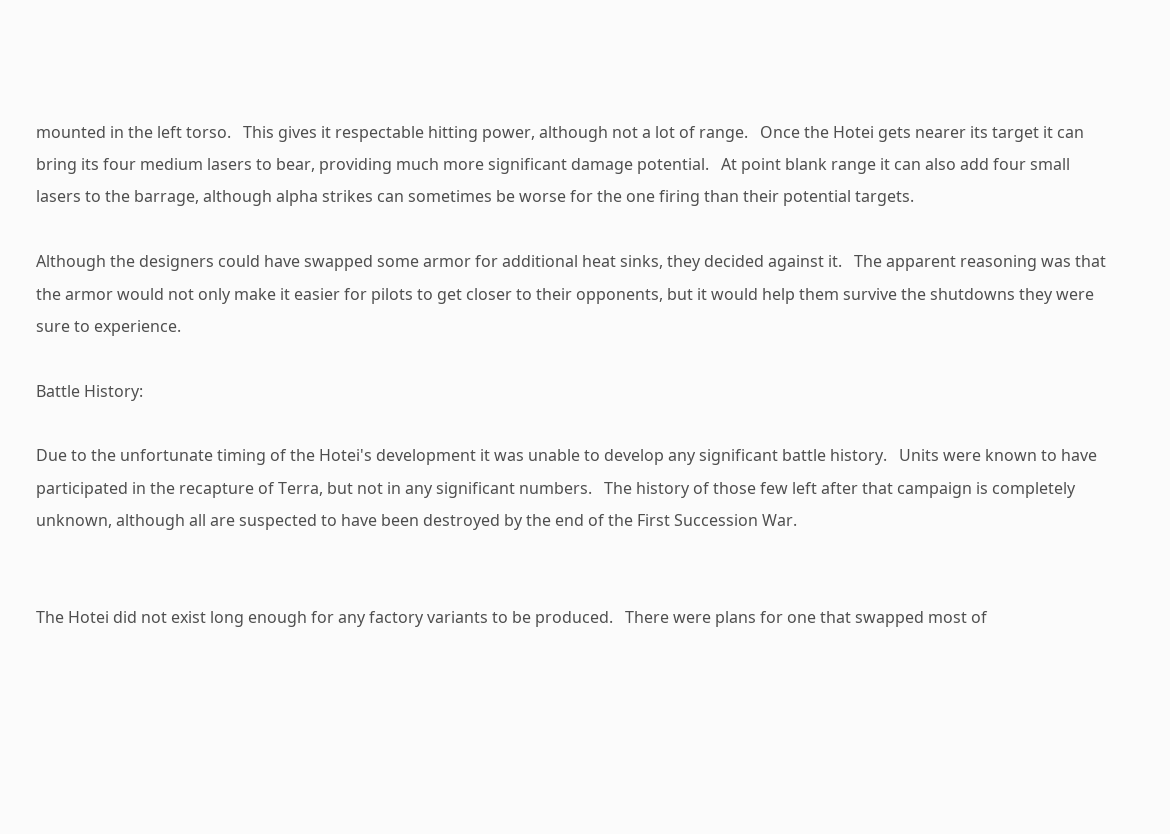mounted in the left torso.   This gives it respectable hitting power, although not a lot of range.   Once the Hotei gets nearer its target it can bring its four medium lasers to bear, providing much more significant damage potential.   At point blank range it can also add four small lasers to the barrage, although alpha strikes can sometimes be worse for the one firing than their potential targets.

Although the designers could have swapped some armor for additional heat sinks, they decided against it.   The apparent reasoning was that the armor would not only make it easier for pilots to get closer to their opponents, but it would help them survive the shutdowns they were sure to experience.

Battle History:

Due to the unfortunate timing of the Hotei's development it was unable to develop any significant battle history.   Units were known to have participated in the recapture of Terra, but not in any significant numbers.   The history of those few left after that campaign is completely unknown, although all are suspected to have been destroyed by the end of the First Succession War.


The Hotei did not exist long enough for any factory variants to be produced.   There were plans for one that swapped most of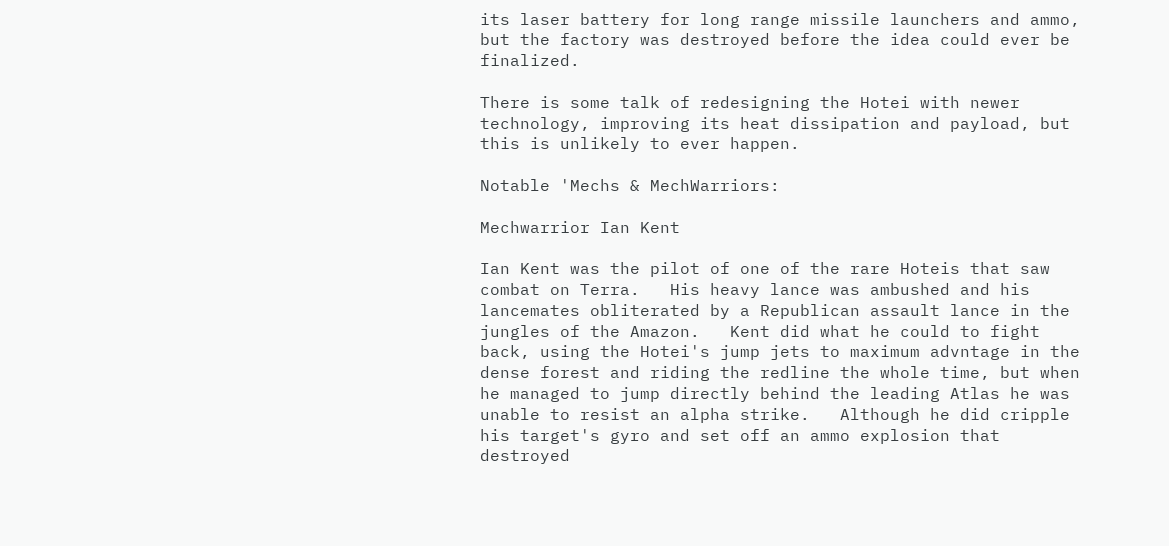its laser battery for long range missile launchers and ammo, but the factory was destroyed before the idea could ever be finalized.

There is some talk of redesigning the Hotei with newer technology, improving its heat dissipation and payload, but this is unlikely to ever happen.

Notable 'Mechs & MechWarriors:

Mechwarrior Ian Kent

Ian Kent was the pilot of one of the rare Hoteis that saw combat on Terra.   His heavy lance was ambushed and his lancemates obliterated by a Republican assault lance in the jungles of the Amazon.   Kent did what he could to fight back, using the Hotei's jump jets to maximum advntage in the dense forest and riding the redline the whole time, but when he managed to jump directly behind the leading Atlas he was unable to resist an alpha strike.   Although he did cripple his target's gyro and set off an ammo explosion that destroyed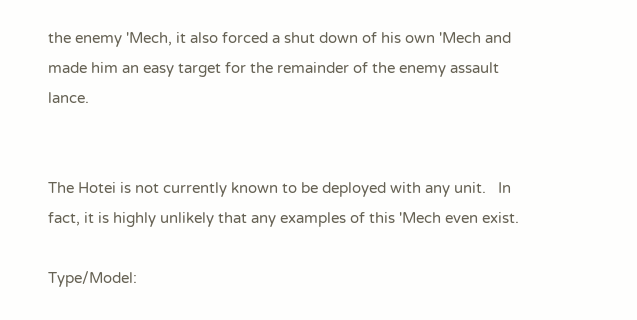the enemy 'Mech, it also forced a shut down of his own 'Mech and made him an easy target for the remainder of the enemy assault lance.


The Hotei is not currently known to be deployed with any unit.   In fact, it is highly unlikely that any examples of this 'Mech even exist.

Type/Model: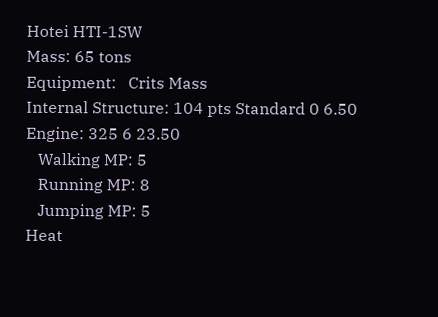Hotei HTI-1SW
Mass: 65 tons
Equipment:   Crits Mass
Internal Structure: 104 pts Standard 0 6.50
Engine: 325 6 23.50
   Walking MP: 5
   Running MP: 8
   Jumping MP: 5
Heat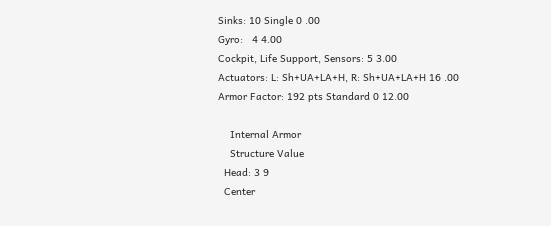Sinks: 10 Single 0 .00
Gyro:   4 4.00
Cockpit, Life Support, Sensors: 5 3.00
Actuators: L: Sh+UA+LA+H, R: Sh+UA+LA+H 16 .00
Armor Factor: 192 pts Standard 0 12.00

    Internal Armor
    Structure Value
  Head: 3 9
  Center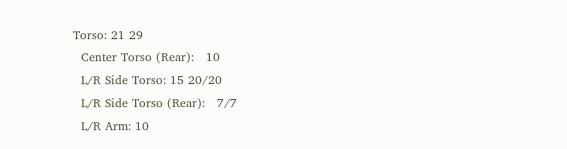Torso: 21 29
  Center Torso (Rear):   10
  L/R Side Torso: 15 20/20
  L/R Side Torso (Rear):   7/7
  L/R Arm: 10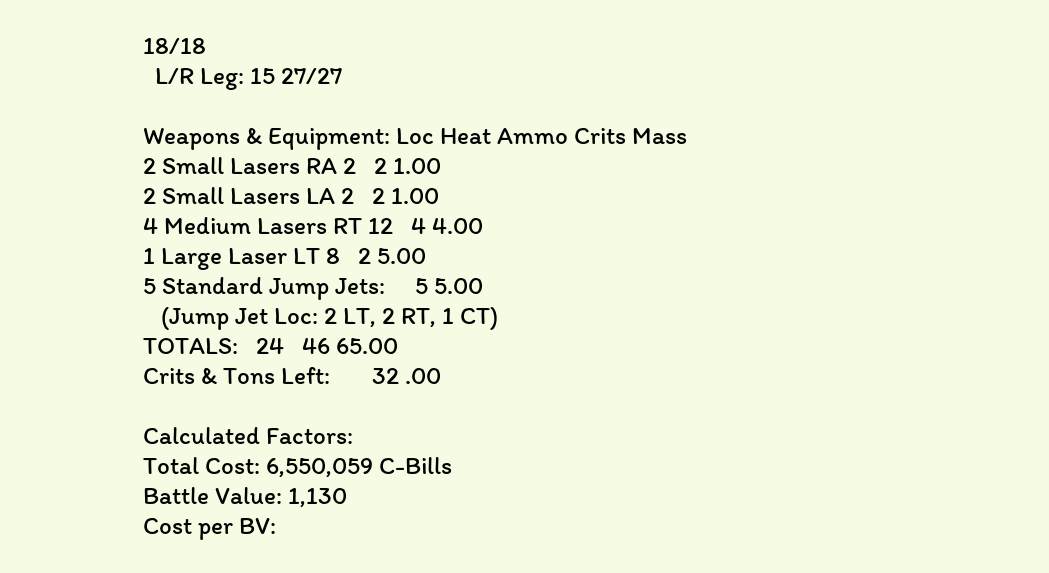18/18
  L/R Leg: 15 27/27

Weapons & Equipment: Loc Heat Ammo Crits Mass
2 Small Lasers RA 2   2 1.00
2 Small Lasers LA 2   2 1.00
4 Medium Lasers RT 12   4 4.00
1 Large Laser LT 8   2 5.00
5 Standard Jump Jets:     5 5.00
   (Jump Jet Loc: 2 LT, 2 RT, 1 CT)
TOTALS:   24   46 65.00
Crits & Tons Left:       32 .00

Calculated Factors:
Total Cost: 6,550,059 C-Bills
Battle Value: 1,130
Cost per BV: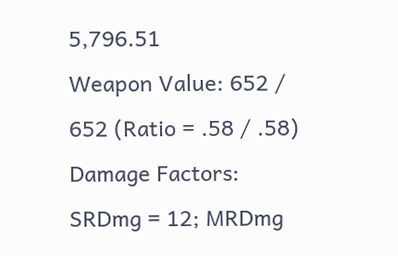5,796.51
Weapon Value: 652 / 652 (Ratio = .58 / .58)
Damage Factors:    SRDmg = 12; MRDmg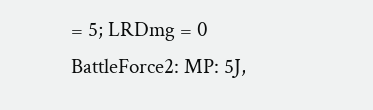= 5; LRDmg = 0
BattleForce2: MP: 5J,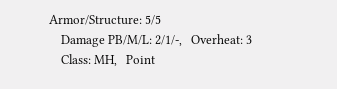Armor/Structure: 5/5
    Damage PB/M/L: 2/1/-,   Overheat: 3
    Class: MH,   Point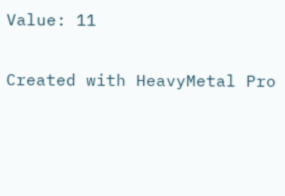Value: 11

Created with HeavyMetal Pro